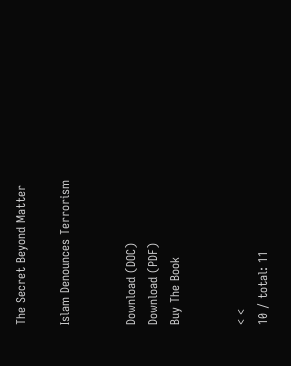The Secret Beyond Matter

Islam Denounces Terrorism


Download (DOC)
Download (PDF)
Buy The Book


< <
10 / total: 11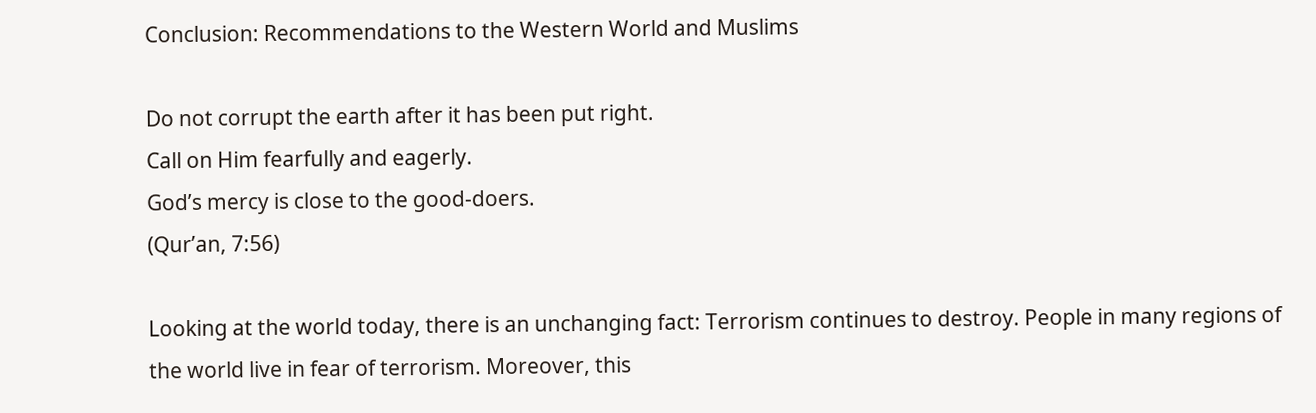Conclusion: Recommendations to the Western World and Muslims

Do not corrupt the earth after it has been put right.
Call on Him fearfully and eagerly.
God’s mercy is close to the good-doers.
(Qur’an, 7:56)

Looking at the world today, there is an unchanging fact: Terrorism continues to destroy. People in many regions of the world live in fear of terrorism. Moreover, this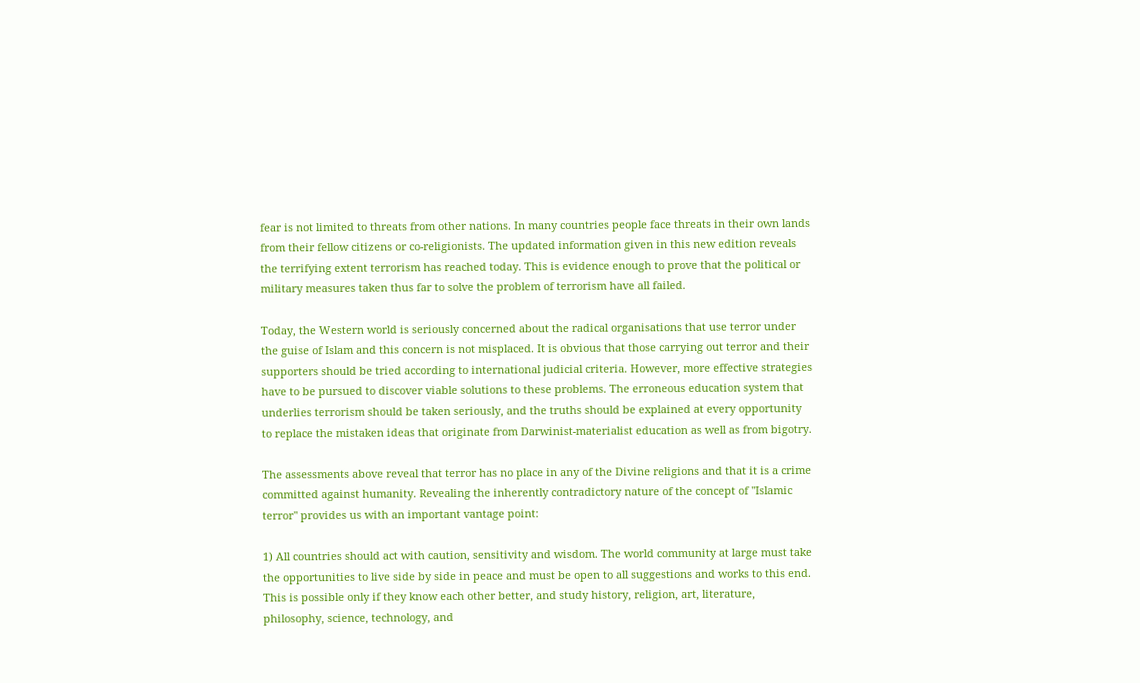fear is not limited to threats from other nations. In many countries people face threats in their own lands from their fellow citizens or co-religionists. The updated information given in this new edition reveals the terrifying extent terrorism has reached today. This is evidence enough to prove that the political or military measures taken thus far to solve the problem of terrorism have all failed.

Today, the Western world is seriously concerned about the radical organisations that use terror under the guise of Islam and this concern is not misplaced. It is obvious that those carrying out terror and their supporters should be tried according to international judicial criteria. However, more effective strategies have to be pursued to discover viable solutions to these problems. The erroneous education system that underlies terrorism should be taken seriously, and the truths should be explained at every opportunity to replace the mistaken ideas that originate from Darwinist-materialist education as well as from bigotry.

The assessments above reveal that terror has no place in any of the Divine religions and that it is a crime committed against humanity. Revealing the inherently contradictory nature of the concept of "Islamic terror" provides us with an important vantage point:

1) All countries should act with caution, sensitivity and wisdom. The world community at large must take the opportunities to live side by side in peace and must be open to all suggestions and works to this end. This is possible only if they know each other better, and study history, religion, art, literature, philosophy, science, technology, and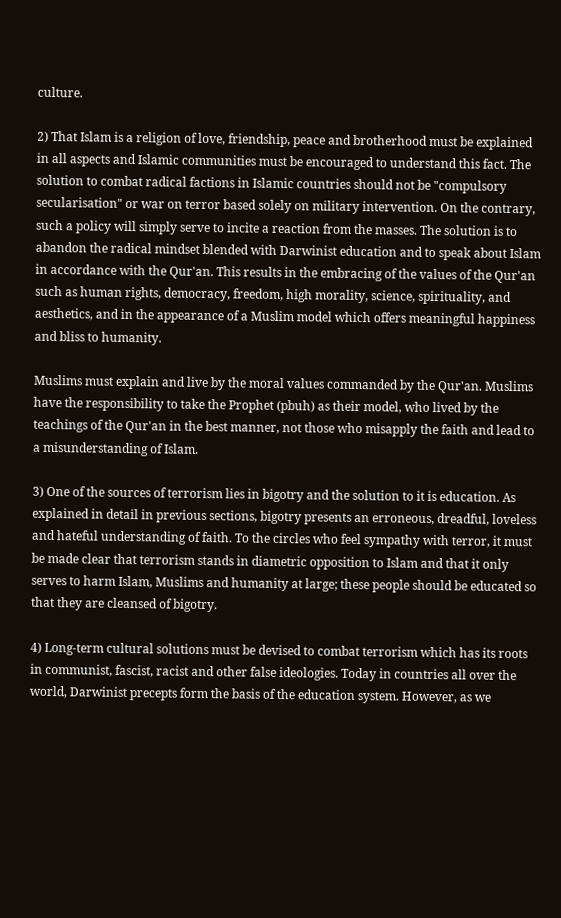culture.

2) That Islam is a religion of love, friendship, peace and brotherhood must be explained in all aspects and Islamic communities must be encouraged to understand this fact. The solution to combat radical factions in Islamic countries should not be "compulsory secularisation" or war on terror based solely on military intervention. On the contrary, such a policy will simply serve to incite a reaction from the masses. The solution is to abandon the radical mindset blended with Darwinist education and to speak about Islam in accordance with the Qur'an. This results in the embracing of the values of the Qur'an such as human rights, democracy, freedom, high morality, science, spirituality, and aesthetics, and in the appearance of a Muslim model which offers meaningful happiness and bliss to humanity.

Muslims must explain and live by the moral values commanded by the Qur'an. Muslims have the responsibility to take the Prophet (pbuh) as their model, who lived by the teachings of the Qur'an in the best manner, not those who misapply the faith and lead to a misunderstanding of Islam.

3) One of the sources of terrorism lies in bigotry and the solution to it is education. As explained in detail in previous sections, bigotry presents an erroneous, dreadful, loveless and hateful understanding of faith. To the circles who feel sympathy with terror, it must be made clear that terrorism stands in diametric opposition to Islam and that it only serves to harm Islam, Muslims and humanity at large; these people should be educated so that they are cleansed of bigotry.

4) Long-term cultural solutions must be devised to combat terrorism which has its roots in communist, fascist, racist and other false ideologies. Today in countries all over the world, Darwinist precepts form the basis of the education system. However, as we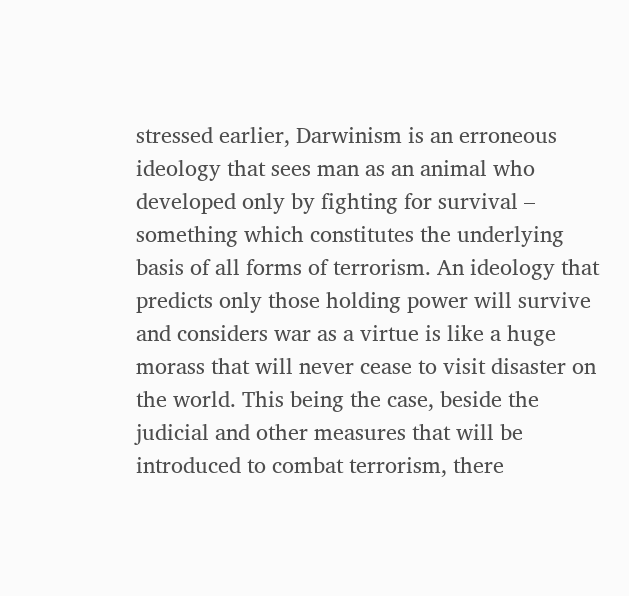stressed earlier, Darwinism is an erroneous ideology that sees man as an animal who developed only by fighting for survival – something which constitutes the underlying basis of all forms of terrorism. An ideology that predicts only those holding power will survive and considers war as a virtue is like a huge morass that will never cease to visit disaster on the world. This being the case, beside the judicial and other measures that will be introduced to combat terrorism, there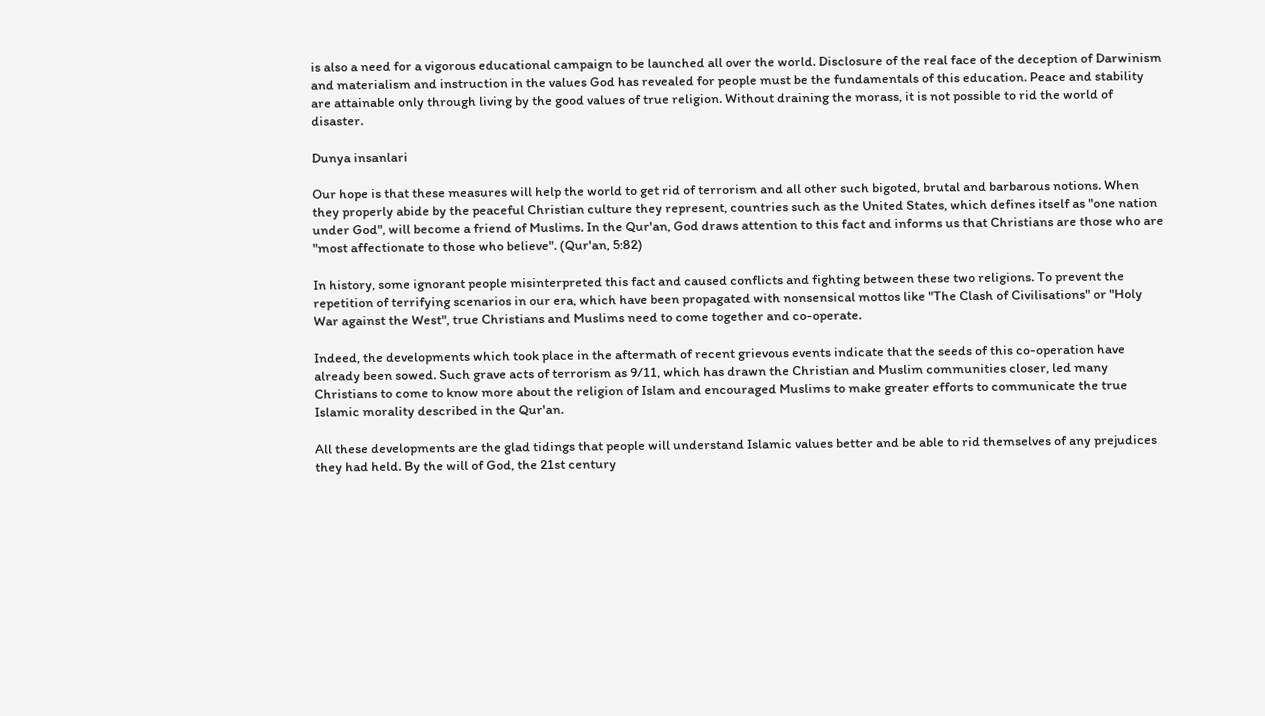is also a need for a vigorous educational campaign to be launched all over the world. Disclosure of the real face of the deception of Darwinism and materialism and instruction in the values God has revealed for people must be the fundamentals of this education. Peace and stability are attainable only through living by the good values of true religion. Without draining the morass, it is not possible to rid the world of disaster.

Dunya insanlari

Our hope is that these measures will help the world to get rid of terrorism and all other such bigoted, brutal and barbarous notions. When they properly abide by the peaceful Christian culture they represent, countries such as the United States, which defines itself as "one nation under God", will become a friend of Muslims. In the Qur'an, God draws attention to this fact and informs us that Christians are those who are "most affectionate to those who believe". (Qur'an, 5:82)

In history, some ignorant people misinterpreted this fact and caused conflicts and fighting between these two religions. To prevent the repetition of terrifying scenarios in our era, which have been propagated with nonsensical mottos like "The Clash of Civilisations" or "Holy War against the West", true Christians and Muslims need to come together and co-operate.

Indeed, the developments which took place in the aftermath of recent grievous events indicate that the seeds of this co-operation have already been sowed. Such grave acts of terrorism as 9/11, which has drawn the Christian and Muslim communities closer, led many Christians to come to know more about the religion of Islam and encouraged Muslims to make greater efforts to communicate the true Islamic morality described in the Qur'an.

All these developments are the glad tidings that people will understand Islamic values better and be able to rid themselves of any prejudices they had held. By the will of God, the 21st century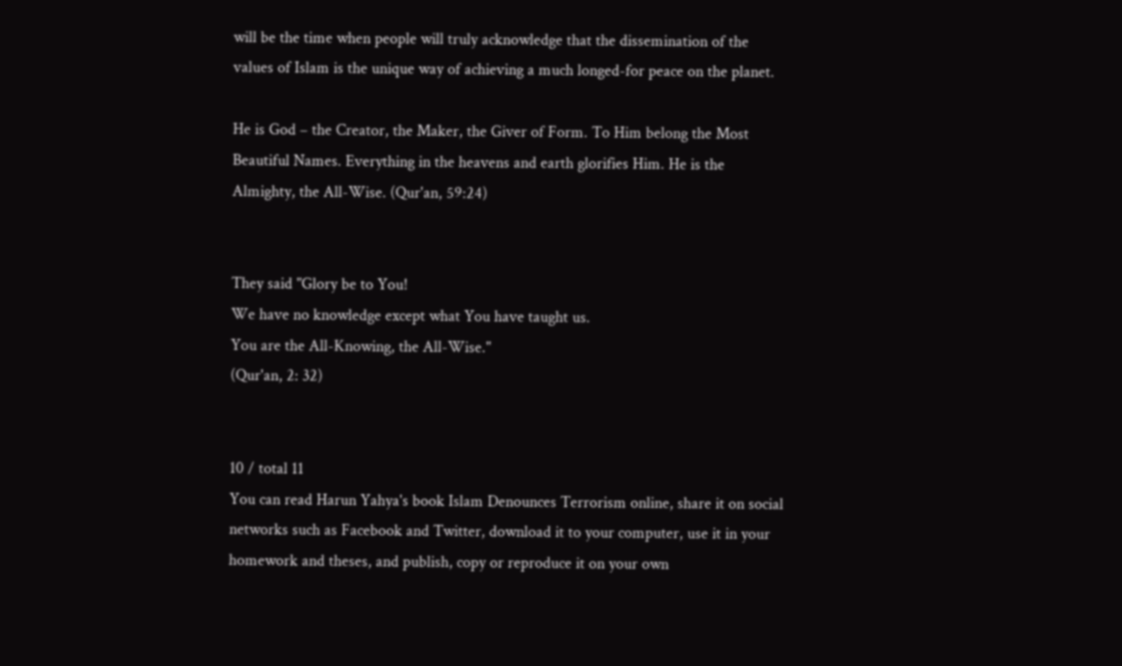will be the time when people will truly acknowledge that the dissemination of the values of Islam is the unique way of achieving a much longed-for peace on the planet.

He is God – the Creator, the Maker, the Giver of Form. To Him belong the Most Beautiful Names. Everything in the heavens and earth glorifies Him. He is the Almighty, the All-Wise. (Qur'an, 59:24)


They said "Glory be to You!
We have no knowledge except what You have taught us.
You are the All-Knowing, the All-Wise."
(Qur'an, 2: 32)


10 / total 11
You can read Harun Yahya's book Islam Denounces Terrorism online, share it on social networks such as Facebook and Twitter, download it to your computer, use it in your homework and theses, and publish, copy or reproduce it on your own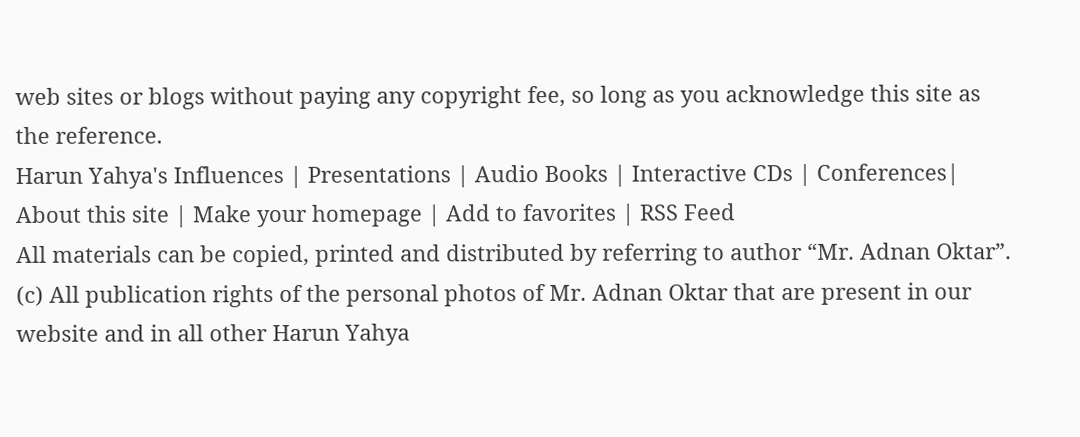web sites or blogs without paying any copyright fee, so long as you acknowledge this site as the reference.
Harun Yahya's Influences | Presentations | Audio Books | Interactive CDs | Conferences| About this site | Make your homepage | Add to favorites | RSS Feed
All materials can be copied, printed and distributed by referring to author “Mr. Adnan Oktar”.
(c) All publication rights of the personal photos of Mr. Adnan Oktar that are present in our website and in all other Harun Yahya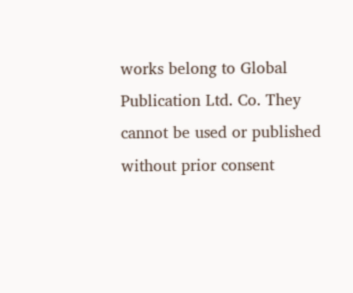works belong to Global Publication Ltd. Co. They cannot be used or published without prior consent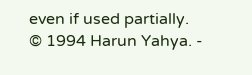even if used partially.
© 1994 Harun Yahya. -